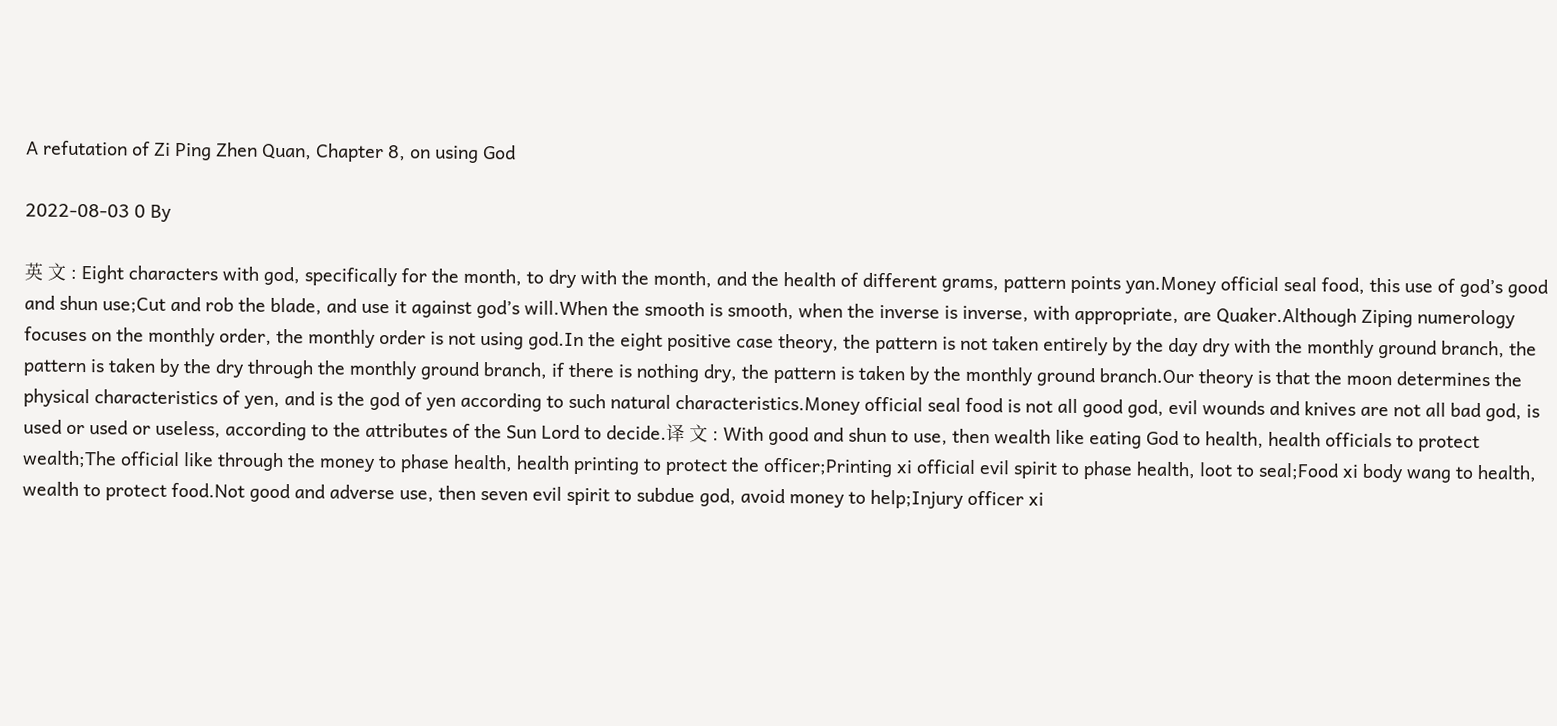A refutation of Zi Ping Zhen Quan, Chapter 8, on using God

2022-08-03 0 By

英 文 : Eight characters with god, specifically for the month, to dry with the month, and the health of different grams, pattern points yan.Money official seal food, this use of god’s good and shun use;Cut and rob the blade, and use it against god’s will.When the smooth is smooth, when the inverse is inverse, with appropriate, are Quaker.Although Ziping numerology focuses on the monthly order, the monthly order is not using god.In the eight positive case theory, the pattern is not taken entirely by the day dry with the monthly ground branch, the pattern is taken by the dry through the monthly ground branch, if there is nothing dry, the pattern is taken by the monthly ground branch.Our theory is that the moon determines the physical characteristics of yen, and is the god of yen according to such natural characteristics.Money official seal food is not all good god, evil wounds and knives are not all bad god, is used or used or useless, according to the attributes of the Sun Lord to decide.译 文 : With good and shun to use, then wealth like eating God to health, health officials to protect wealth;The official like through the money to phase health, health printing to protect the officer;Printing xi official evil spirit to phase health, loot to seal;Food xi body wang to health, wealth to protect food.Not good and adverse use, then seven evil spirit to subdue god, avoid money to help;Injury officer xi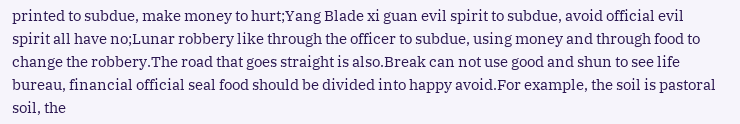printed to subdue, make money to hurt;Yang Blade xi guan evil spirit to subdue, avoid official evil spirit all have no;Lunar robbery like through the officer to subdue, using money and through food to change the robbery.The road that goes straight is also.Break can not use good and shun to see life bureau, financial official seal food should be divided into happy avoid.For example, the soil is pastoral soil, the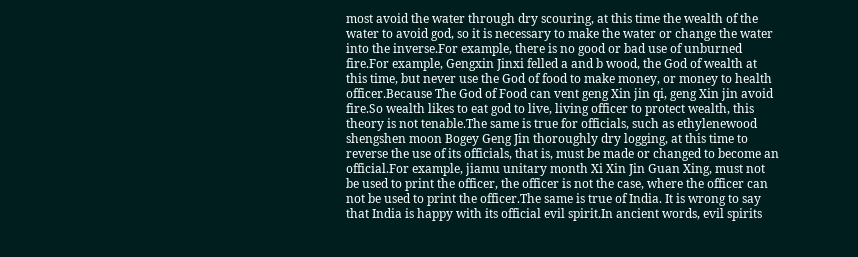most avoid the water through dry scouring, at this time the wealth of the water to avoid god, so it is necessary to make the water or change the water into the inverse.For example, there is no good or bad use of unburned fire.For example, Gengxin Jinxi felled a and b wood, the God of wealth at this time, but never use the God of food to make money, or money to health officer.Because The God of Food can vent geng Xin jin qi, geng Xin jin avoid fire.So wealth likes to eat god to live, living officer to protect wealth, this theory is not tenable.The same is true for officials, such as ethylenewood shengshen moon Bogey Geng Jin thoroughly dry logging, at this time to reverse the use of its officials, that is, must be made or changed to become an official.For example, jiamu unitary month Xi Xin Jin Guan Xing, must not be used to print the officer, the officer is not the case, where the officer can not be used to print the officer.The same is true of India. It is wrong to say that India is happy with its official evil spirit.In ancient words, evil spirits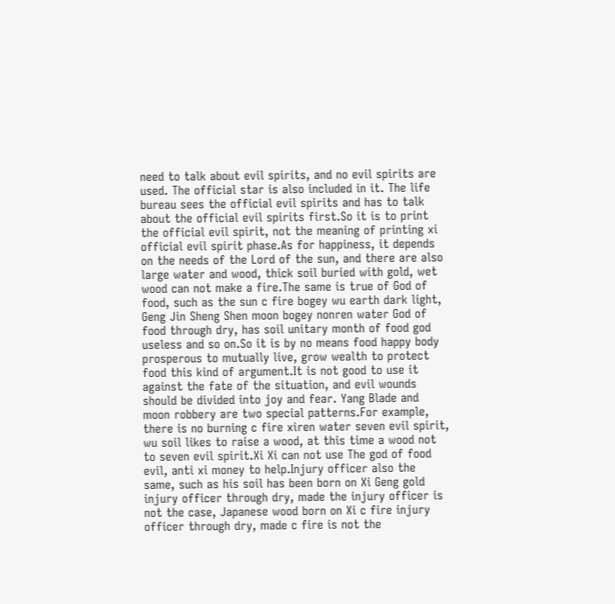need to talk about evil spirits, and no evil spirits are used. The official star is also included in it. The life bureau sees the official evil spirits and has to talk about the official evil spirits first.So it is to print the official evil spirit, not the meaning of printing xi official evil spirit phase.As for happiness, it depends on the needs of the Lord of the sun, and there are also large water and wood, thick soil buried with gold, wet wood can not make a fire.The same is true of God of food, such as the sun c fire bogey wu earth dark light, Geng Jin Sheng Shen moon bogey nonren water God of food through dry, has soil unitary month of food god useless and so on.So it is by no means food happy body prosperous to mutually live, grow wealth to protect food this kind of argument.It is not good to use it against the fate of the situation, and evil wounds should be divided into joy and fear. Yang Blade and moon robbery are two special patterns.For example, there is no burning c fire xiren water seven evil spirit, wu soil likes to raise a wood, at this time a wood not to seven evil spirit.Xi Xi can not use The god of food evil, anti xi money to help.Injury officer also the same, such as his soil has been born on Xi Geng gold injury officer through dry, made the injury officer is not the case, Japanese wood born on Xi c fire injury officer through dry, made c fire is not the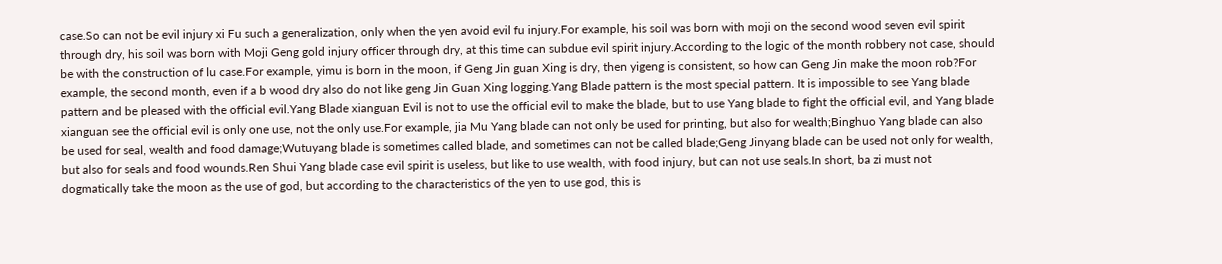case.So can not be evil injury xi Fu such a generalization, only when the yen avoid evil fu injury.For example, his soil was born with moji on the second wood seven evil spirit through dry, his soil was born with Moji Geng gold injury officer through dry, at this time can subdue evil spirit injury.According to the logic of the month robbery not case, should be with the construction of lu case.For example, yimu is born in the moon, if Geng Jin guan Xing is dry, then yigeng is consistent, so how can Geng Jin make the moon rob?For example, the second month, even if a b wood dry also do not like geng Jin Guan Xing logging.Yang Blade pattern is the most special pattern. It is impossible to see Yang blade pattern and be pleased with the official evil.Yang Blade xianguan Evil is not to use the official evil to make the blade, but to use Yang blade to fight the official evil, and Yang blade xianguan see the official evil is only one use, not the only use.For example, jia Mu Yang blade can not only be used for printing, but also for wealth;Binghuo Yang blade can also be used for seal, wealth and food damage;Wutuyang blade is sometimes called blade, and sometimes can not be called blade;Geng Jinyang blade can be used not only for wealth, but also for seals and food wounds.Ren Shui Yang blade case evil spirit is useless, but like to use wealth, with food injury, but can not use seals.In short, ba zi must not dogmatically take the moon as the use of god, but according to the characteristics of the yen to use god, this is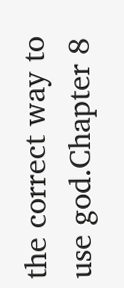the correct way to use god.Chapter 8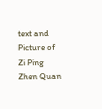text and Picture of Zi Ping Zhen Quan